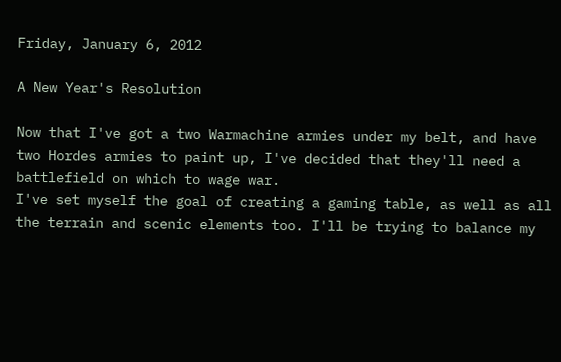Friday, January 6, 2012

A New Year's Resolution

Now that I've got a two Warmachine armies under my belt, and have two Hordes armies to paint up, I've decided that they'll need a battlefield on which to wage war.
I've set myself the goal of creating a gaming table, as well as all the terrain and scenic elements too. I'll be trying to balance my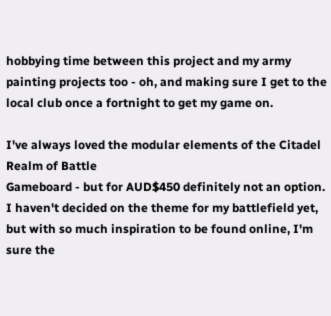hobbying time between this project and my army painting projects too - oh, and making sure I get to the local club once a fortnight to get my game on.

I've always loved the modular elements of the Citadel Realm of Battle
Gameboard - but for AUD$450 definitely not an option.
I haven't decided on the theme for my battlefield yet, but with so much inspiration to be found online, I'm sure the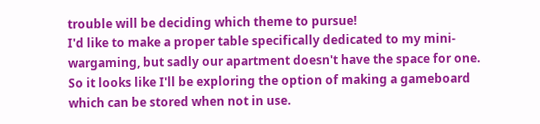trouble will be deciding which theme to pursue!
I'd like to make a proper table specifically dedicated to my mini-wargaming, but sadly our apartment doesn't have the space for one. So it looks like I'll be exploring the option of making a gameboard which can be stored when not in use.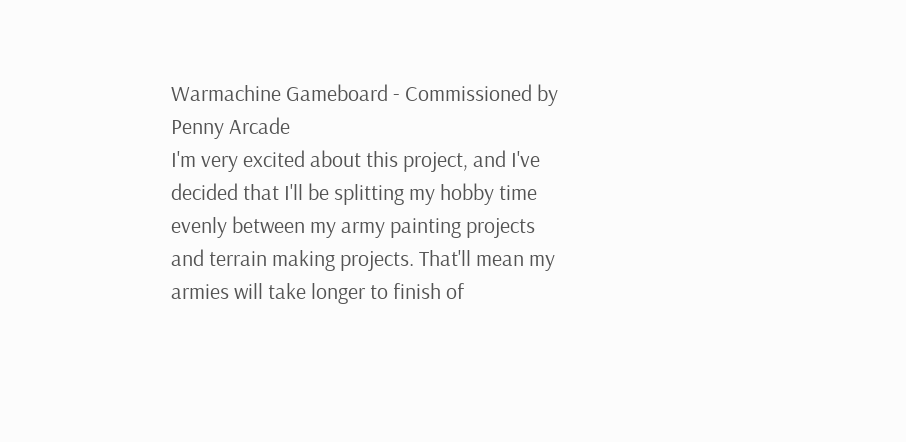Warmachine Gameboard - Commissioned by Penny Arcade
I'm very excited about this project, and I've decided that I'll be splitting my hobby time evenly between my army painting projects and terrain making projects. That'll mean my armies will take longer to finish of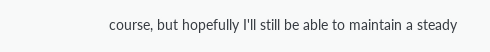course, but hopefully I'll still be able to maintain a steady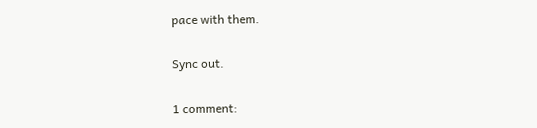pace with them.

Sync out.

1 comment: